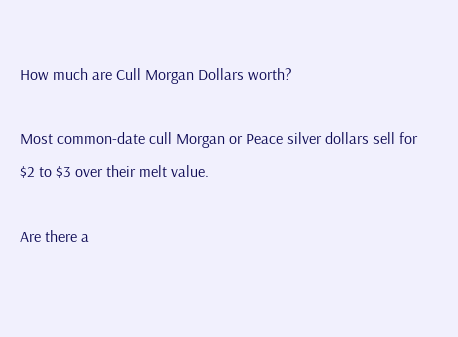How much are Cull Morgan Dollars worth?

Most common-date cull Morgan or Peace silver dollars sell for $2 to $3 over their melt value.

Are there a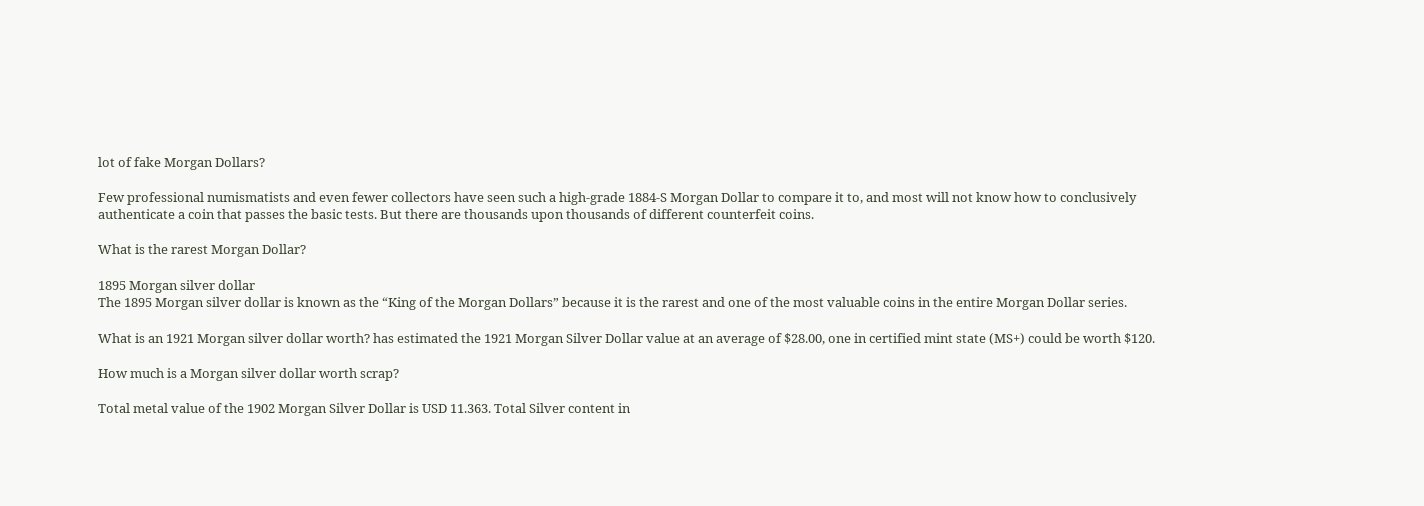lot of fake Morgan Dollars?

Few professional numismatists and even fewer collectors have seen such a high-grade 1884-S Morgan Dollar to compare it to, and most will not know how to conclusively authenticate a coin that passes the basic tests. But there are thousands upon thousands of different counterfeit coins.

What is the rarest Morgan Dollar?

1895 Morgan silver dollar
The 1895 Morgan silver dollar is known as the “King of the Morgan Dollars” because it is the rarest and one of the most valuable coins in the entire Morgan Dollar series.

What is an 1921 Morgan silver dollar worth? has estimated the 1921 Morgan Silver Dollar value at an average of $28.00, one in certified mint state (MS+) could be worth $120.

How much is a Morgan silver dollar worth scrap?

Total metal value of the 1902 Morgan Silver Dollar is USD 11.363. Total Silver content in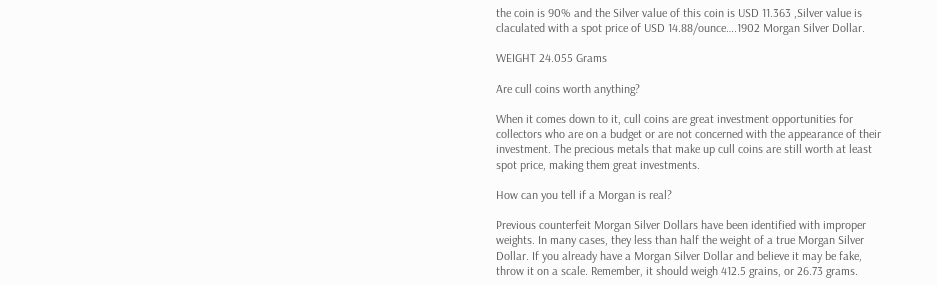the coin is 90% and the Silver value of this coin is USD 11.363 ,Silver value is claculated with a spot price of USD 14.88/ounce….1902 Morgan Silver Dollar.

WEIGHT 24.055 Grams

Are cull coins worth anything?

When it comes down to it, cull coins are great investment opportunities for collectors who are on a budget or are not concerned with the appearance of their investment. The precious metals that make up cull coins are still worth at least spot price, making them great investments.

How can you tell if a Morgan is real?

Previous counterfeit Morgan Silver Dollars have been identified with improper weights. In many cases, they less than half the weight of a true Morgan Silver Dollar. If you already have a Morgan Silver Dollar and believe it may be fake, throw it on a scale. Remember, it should weigh 412.5 grains, or 26.73 grams.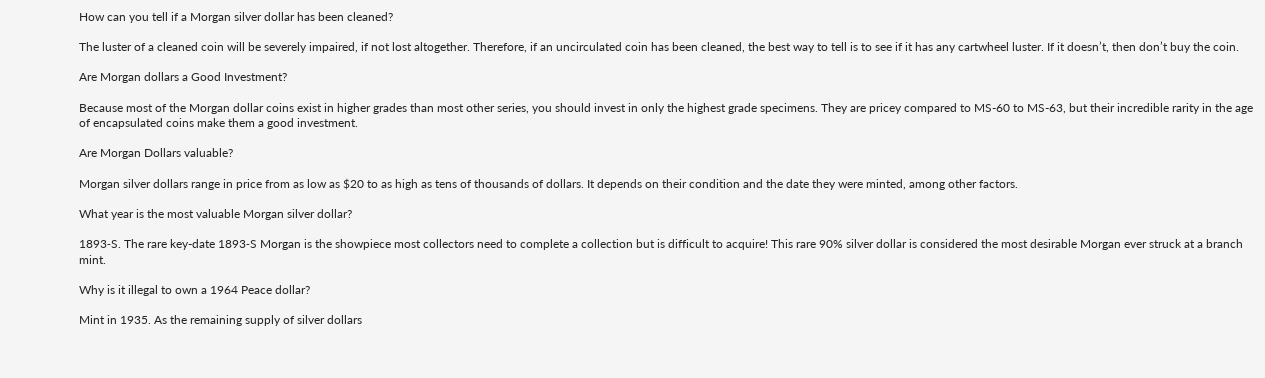How can you tell if a Morgan silver dollar has been cleaned?

The luster of a cleaned coin will be severely impaired, if not lost altogether. Therefore, if an uncirculated coin has been cleaned, the best way to tell is to see if it has any cartwheel luster. If it doesn’t, then don’t buy the coin.

Are Morgan dollars a Good Investment?

Because most of the Morgan dollar coins exist in higher grades than most other series, you should invest in only the highest grade specimens. They are pricey compared to MS-60 to MS-63, but their incredible rarity in the age of encapsulated coins make them a good investment.

Are Morgan Dollars valuable?

Morgan silver dollars range in price from as low as $20 to as high as tens of thousands of dollars. It depends on their condition and the date they were minted, among other factors.

What year is the most valuable Morgan silver dollar?

1893‑S. The rare key-date 1893‑S Morgan is the showpiece most collectors need to complete a collection but is difficult to acquire! This rare 90% silver dollar is considered the most desirable Morgan ever struck at a branch mint.

Why is it illegal to own a 1964 Peace dollar?

Mint in 1935. As the remaining supply of silver dollars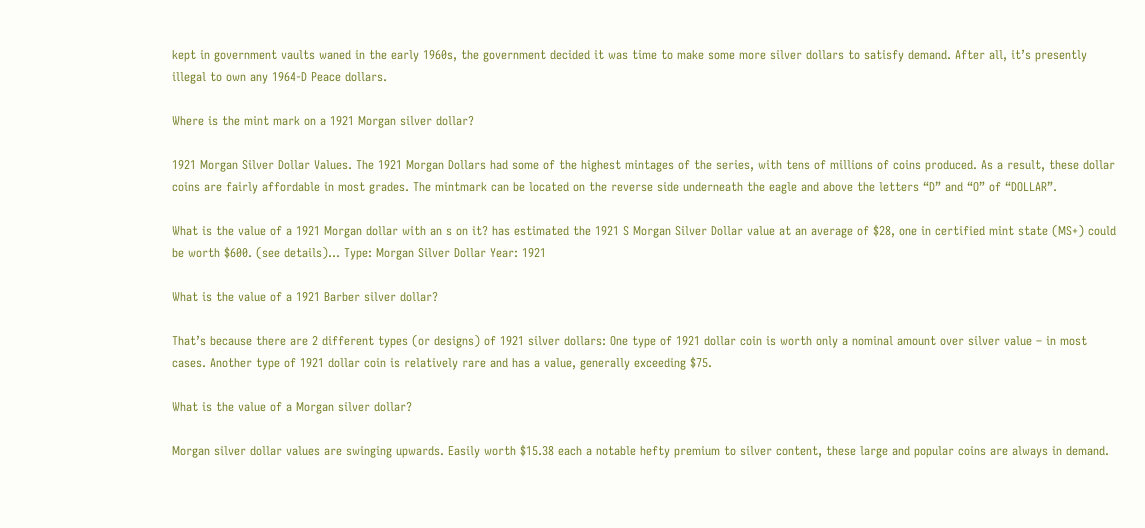kept in government vaults waned in the early 1960s, the government decided it was time to make some more silver dollars to satisfy demand. After all, it’s presently illegal to own any 1964-D Peace dollars.

Where is the mint mark on a 1921 Morgan silver dollar?

1921 Morgan Silver Dollar Values. The 1921 Morgan Dollars had some of the highest mintages of the series, with tens of millions of coins produced. As a result, these dollar coins are fairly affordable in most grades. The mintmark can be located on the reverse side underneath the eagle and above the letters “D” and “O” of “DOLLAR”.

What is the value of a 1921 Morgan dollar with an s on it? has estimated the 1921 S Morgan Silver Dollar value at an average of $28, one in certified mint state (MS+) could be worth $600. (see details)… Type: Morgan Silver Dollar Year: 1921

What is the value of a 1921 Barber silver dollar?

That’s because there are 2 different types (or designs) of 1921 silver dollars: One type of 1921 dollar coin is worth only a nominal amount over silver value – in most cases. Another type of 1921 dollar coin is relatively rare and has a value, generally exceeding $75.

What is the value of a Morgan silver dollar?

Morgan silver dollar values are swinging upwards. Easily worth $15.38 each a notable hefty premium to silver content, these large and popular coins are always in demand.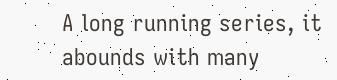A long running series, it abounds with many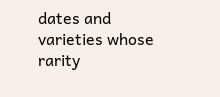dates and varieties whose rarity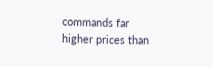commands far higher prices than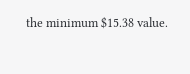the minimum $15.38 value.